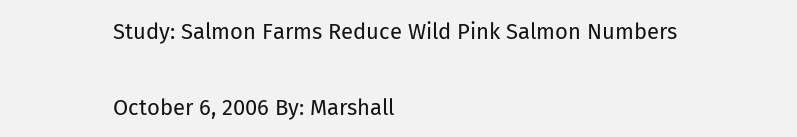Study: Salmon Farms Reduce Wild Pink Salmon Numbers

October 6, 2006 By: Marshall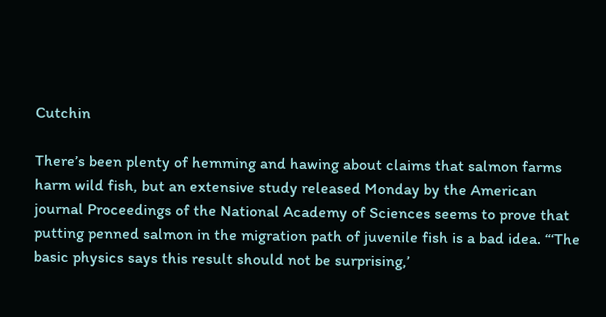Cutchin

There’s been plenty of hemming and hawing about claims that salmon farms harm wild fish, but an extensive study released Monday by the American journal Proceedings of the National Academy of Sciences seems to prove that putting penned salmon in the migration path of juvenile fish is a bad idea. “‘The basic physics says this result should not be surprising,’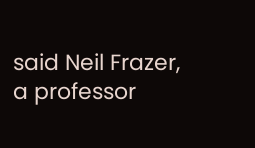said Neil Frazer, a professor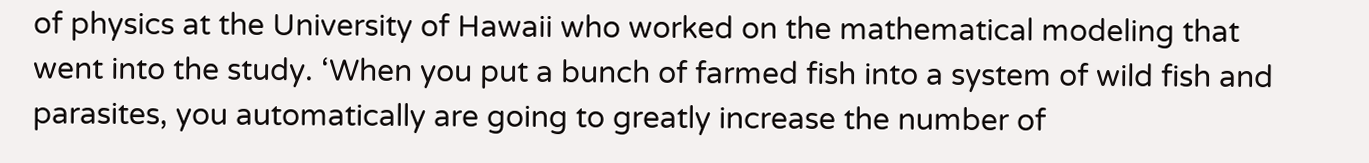of physics at the University of Hawaii who worked on the mathematical modeling that went into the study. ‘When you put a bunch of farmed fish into a system of wild fish and parasites, you automatically are going to greatly increase the number of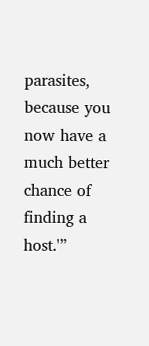parasites, because you now have a much better chance of finding a host.'”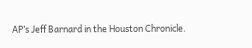AP’s Jeff Barnard in the Houston Chronicle.